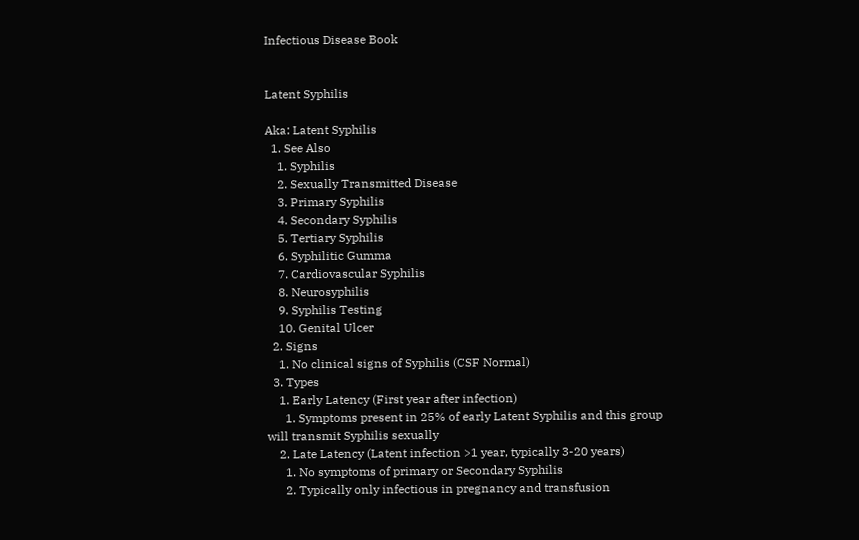Infectious Disease Book


Latent Syphilis

Aka: Latent Syphilis
  1. See Also
    1. Syphilis
    2. Sexually Transmitted Disease
    3. Primary Syphilis
    4. Secondary Syphilis
    5. Tertiary Syphilis
    6. Syphilitic Gumma
    7. Cardiovascular Syphilis
    8. Neurosyphilis
    9. Syphilis Testing
    10. Genital Ulcer
  2. Signs
    1. No clinical signs of Syphilis (CSF Normal)
  3. Types
    1. Early Latency (First year after infection)
      1. Symptoms present in 25% of early Latent Syphilis and this group will transmit Syphilis sexually
    2. Late Latency (Latent infection >1 year, typically 3-20 years)
      1. No symptoms of primary or Secondary Syphilis
      2. Typically only infectious in pregnancy and transfusion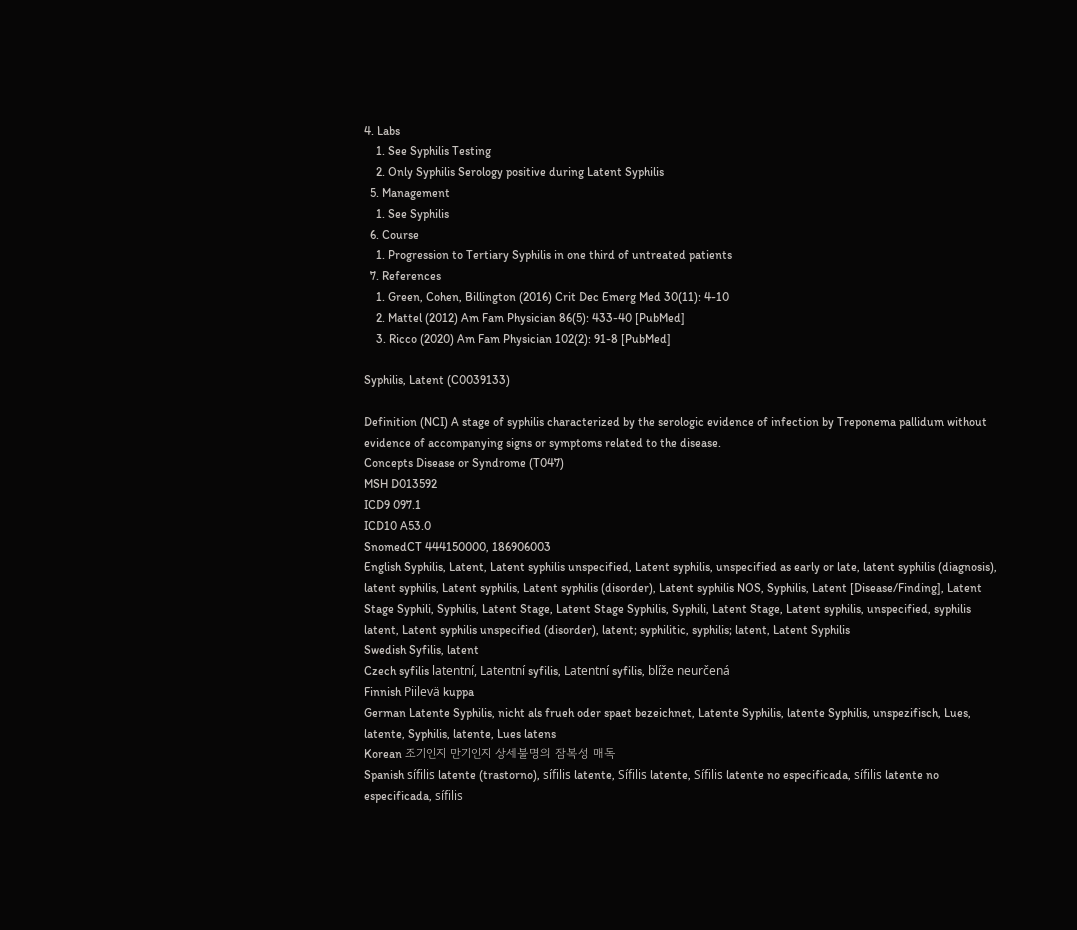4. Labs
    1. See Syphilis Testing
    2. Only Syphilis Serology positive during Latent Syphilis
  5. Management
    1. See Syphilis
  6. Course
    1. Progression to Tertiary Syphilis in one third of untreated patients
  7. References
    1. Green, Cohen, Billington (2016) Crit Dec Emerg Med 30(11): 4-10
    2. Mattel (2012) Am Fam Physician 86(5): 433-40 [PubMed]
    3. Ricco (2020) Am Fam Physician 102(2): 91-8 [PubMed]

Syphilis, Latent (C0039133)

Definition (NCI) A stage of syphilis characterized by the serologic evidence of infection by Treponema pallidum without evidence of accompanying signs or symptoms related to the disease.
Concepts Disease or Syndrome (T047)
MSH D013592
ICD9 097.1
ICD10 A53.0
SnomedCT 444150000, 186906003
English Syphilis, Latent, Latent syphilis unspecified, Latent syphilis, unspecified as early or late, latent syphilis (diagnosis), latent syphilis, Latent syphilis, Latent syphilis (disorder), Latent syphilis NOS, Syphilis, Latent [Disease/Finding], Latent Stage Syphili, Syphilis, Latent Stage, Latent Stage Syphilis, Syphili, Latent Stage, Latent syphilis, unspecified, syphilis latent, Latent syphilis unspecified (disorder), latent; syphilitic, syphilis; latent, Latent Syphilis
Swedish Syfilis, latent
Czech syfilis latentní, Latentní syfilis, Latentní syfilis, blíže neurčená
Finnish Piilevä kuppa
German Latente Syphilis, nicht als frueh oder spaet bezeichnet, Latente Syphilis, latente Syphilis, unspezifisch, Lues, latente, Syphilis, latente, Lues latens
Korean 조기인지 만기인지 상세불명의 잠복성 매독
Spanish sífilis latente (trastorno), sífilis latente, Sífilis latente, Sífilis latente no especificada, sífilis latente no especificada, sífilis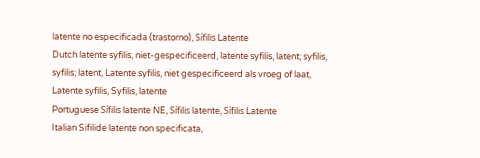latente no especificada (trastorno), Sífilis Latente
Dutch latente syfilis, niet-gespecificeerd, latente syfilis, latent; syfilis, syfilis; latent, Latente syfilis, niet gespecificeerd als vroeg of laat, Latente syfilis, Syfilis, latente
Portuguese Sífilis latente NE, Sífilis latente, Sífilis Latente
Italian Sifilide latente non specificata,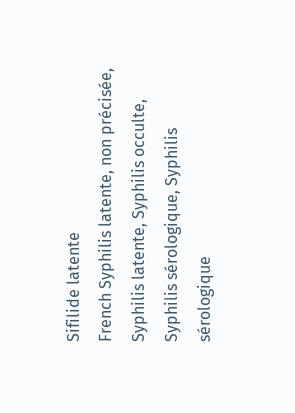Sifilide latente
French Syphilis latente, non précisée, Syphilis latente, Syphilis occulte, Syphilis sérologique, Syphilis sérologique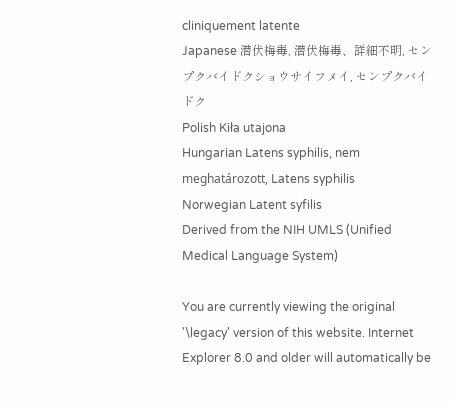cliniquement latente
Japanese 潜伏梅毒, 潜伏梅毒、詳細不明, センプクバイドクショウサイフメイ, センプクバイドク
Polish Kiła utajona
Hungarian Latens syphilis, nem meghatározott, Latens syphilis
Norwegian Latent syfilis
Derived from the NIH UMLS (Unified Medical Language System)

You are currently viewing the original '\legacy' version of this website. Internet Explorer 8.0 and older will automatically be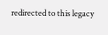redirected to this legacy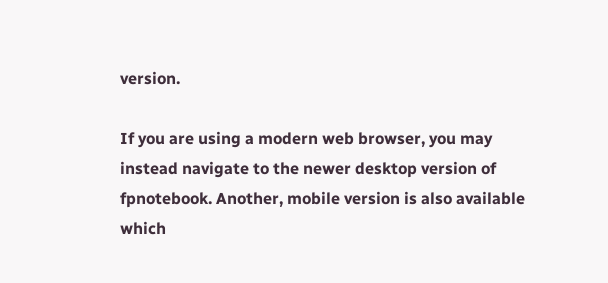version.

If you are using a modern web browser, you may instead navigate to the newer desktop version of fpnotebook. Another, mobile version is also available which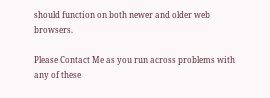should function on both newer and older web browsers.

Please Contact Me as you run across problems with any of these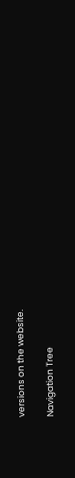versions on the website.

Navigation Tree